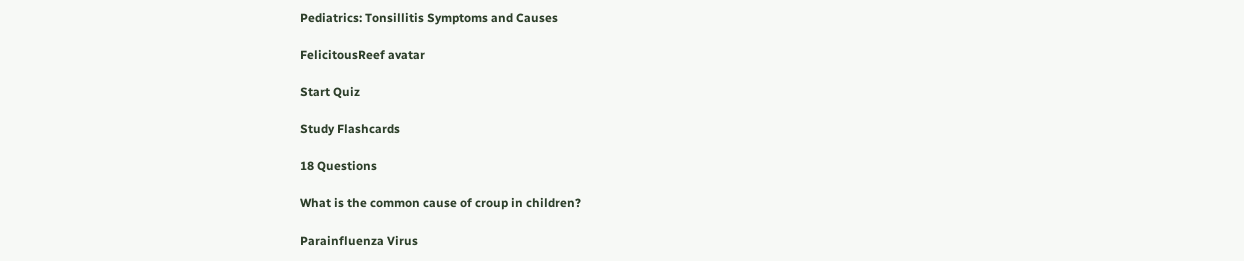Pediatrics: Tonsillitis Symptoms and Causes

FelicitousReef avatar

Start Quiz

Study Flashcards

18 Questions

What is the common cause of croup in children?

Parainfluenza Virus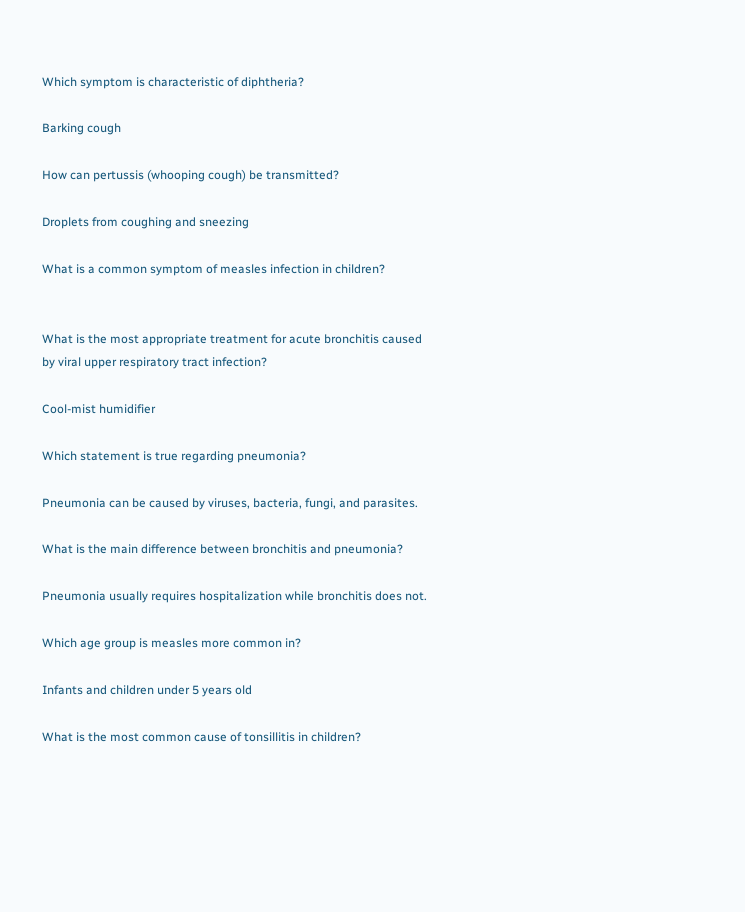Which symptom is characteristic of diphtheria?

Barking cough

How can pertussis (whooping cough) be transmitted?

Droplets from coughing and sneezing

What is a common symptom of measles infection in children?


What is the most appropriate treatment for acute bronchitis caused by viral upper respiratory tract infection?

Cool-mist humidifier

Which statement is true regarding pneumonia?

Pneumonia can be caused by viruses, bacteria, fungi, and parasites.

What is the main difference between bronchitis and pneumonia?

Pneumonia usually requires hospitalization while bronchitis does not.

Which age group is measles more common in?

Infants and children under 5 years old

What is the most common cause of tonsillitis in children?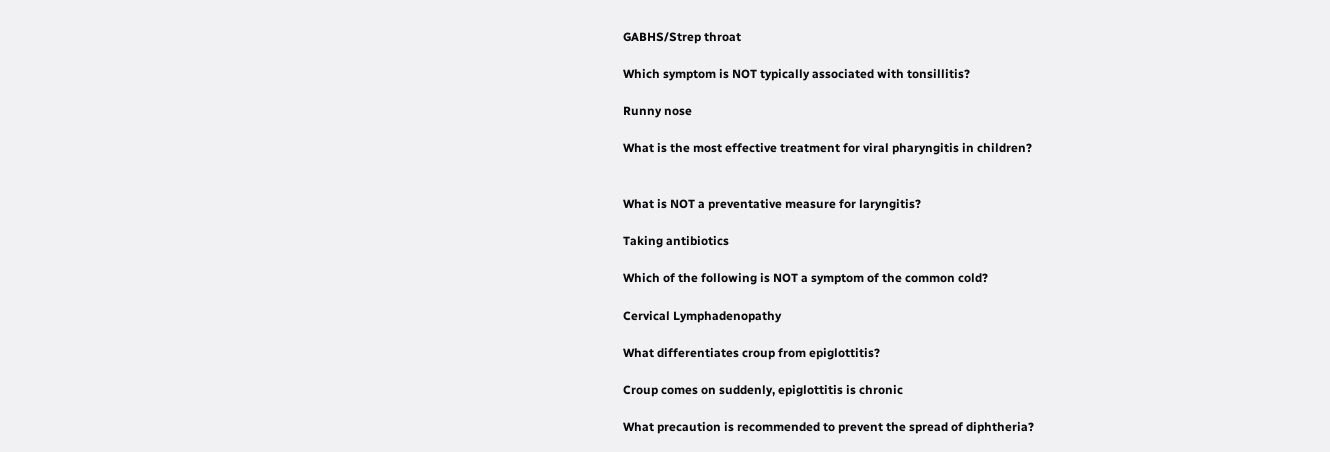GABHS/Strep throat

Which symptom is NOT typically associated with tonsillitis?

Runny nose

What is the most effective treatment for viral pharyngitis in children?


What is NOT a preventative measure for laryngitis?

Taking antibiotics

Which of the following is NOT a symptom of the common cold?

Cervical Lymphadenopathy

What differentiates croup from epiglottitis?

Croup comes on suddenly, epiglottitis is chronic

What precaution is recommended to prevent the spread of diphtheria?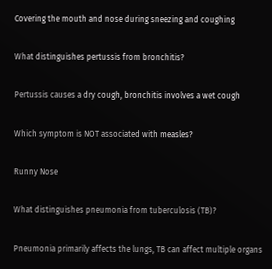Covering the mouth and nose during sneezing and coughing

What distinguishes pertussis from bronchitis?

Pertussis causes a dry cough, bronchitis involves a wet cough

Which symptom is NOT associated with measles?

Runny Nose

What distinguishes pneumonia from tuberculosis (TB)?

Pneumonia primarily affects the lungs, TB can affect multiple organs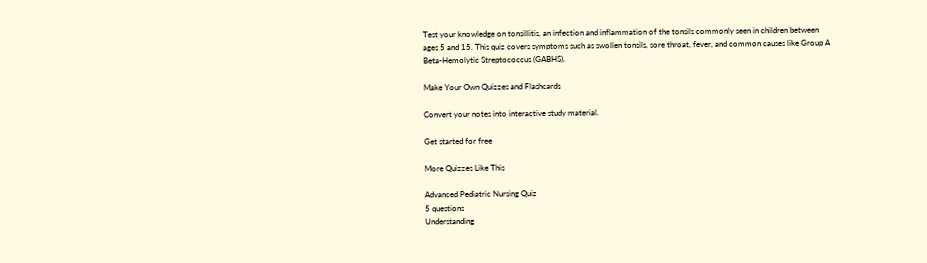Test your knowledge on tonsillitis, an infection and inflammation of the tonsils commonly seen in children between ages 5 and 15. This quiz covers symptoms such as swollen tonsils, sore throat, fever, and common causes like Group A Beta-Hemolytic Streptococcus (GABHS).

Make Your Own Quizzes and Flashcards

Convert your notes into interactive study material.

Get started for free

More Quizzes Like This

Advanced Pediatric Nursing Quiz
5 questions
Understanding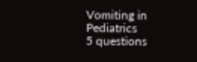Vomiting in Pediatrics
5 questions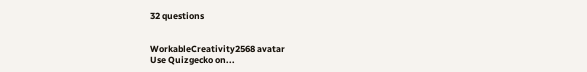32 questions


WorkableCreativity2568 avatar
Use Quizgecko on...